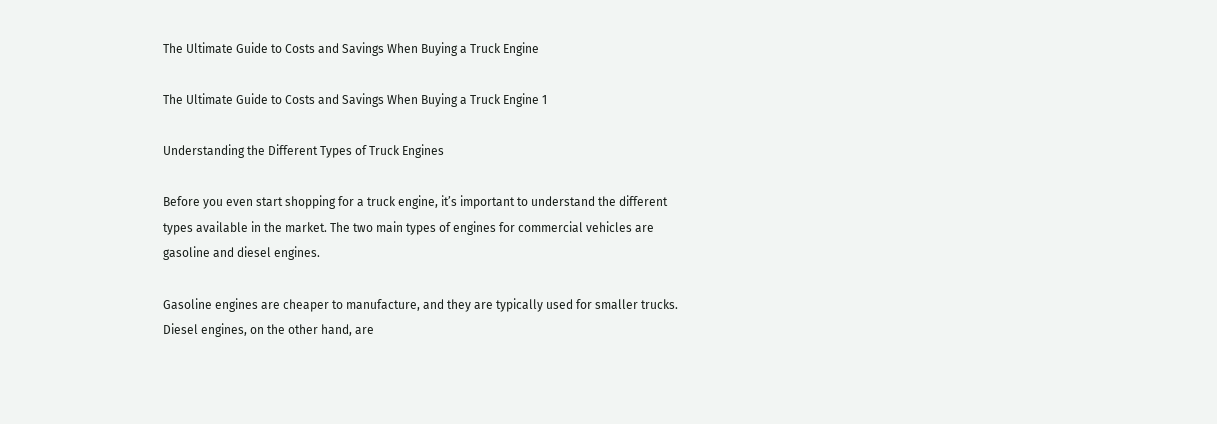The Ultimate Guide to Costs and Savings When Buying a Truck Engine

The Ultimate Guide to Costs and Savings When Buying a Truck Engine 1

Understanding the Different Types of Truck Engines

Before you even start shopping for a truck engine, it’s important to understand the different types available in the market. The two main types of engines for commercial vehicles are gasoline and diesel engines.

Gasoline engines are cheaper to manufacture, and they are typically used for smaller trucks. Diesel engines, on the other hand, are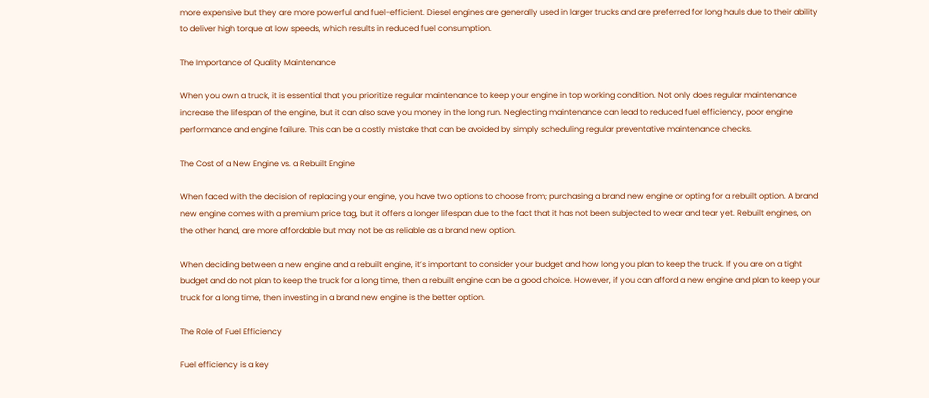more expensive but they are more powerful and fuel-efficient. Diesel engines are generally used in larger trucks and are preferred for long hauls due to their ability to deliver high torque at low speeds, which results in reduced fuel consumption.

The Importance of Quality Maintenance

When you own a truck, it is essential that you prioritize regular maintenance to keep your engine in top working condition. Not only does regular maintenance increase the lifespan of the engine, but it can also save you money in the long run. Neglecting maintenance can lead to reduced fuel efficiency, poor engine performance and engine failure. This can be a costly mistake that can be avoided by simply scheduling regular preventative maintenance checks.

The Cost of a New Engine vs. a Rebuilt Engine

When faced with the decision of replacing your engine, you have two options to choose from; purchasing a brand new engine or opting for a rebuilt option. A brand new engine comes with a premium price tag, but it offers a longer lifespan due to the fact that it has not been subjected to wear and tear yet. Rebuilt engines, on the other hand, are more affordable but may not be as reliable as a brand new option.

When deciding between a new engine and a rebuilt engine, it’s important to consider your budget and how long you plan to keep the truck. If you are on a tight budget and do not plan to keep the truck for a long time, then a rebuilt engine can be a good choice. However, if you can afford a new engine and plan to keep your truck for a long time, then investing in a brand new engine is the better option.

The Role of Fuel Efficiency

Fuel efficiency is a key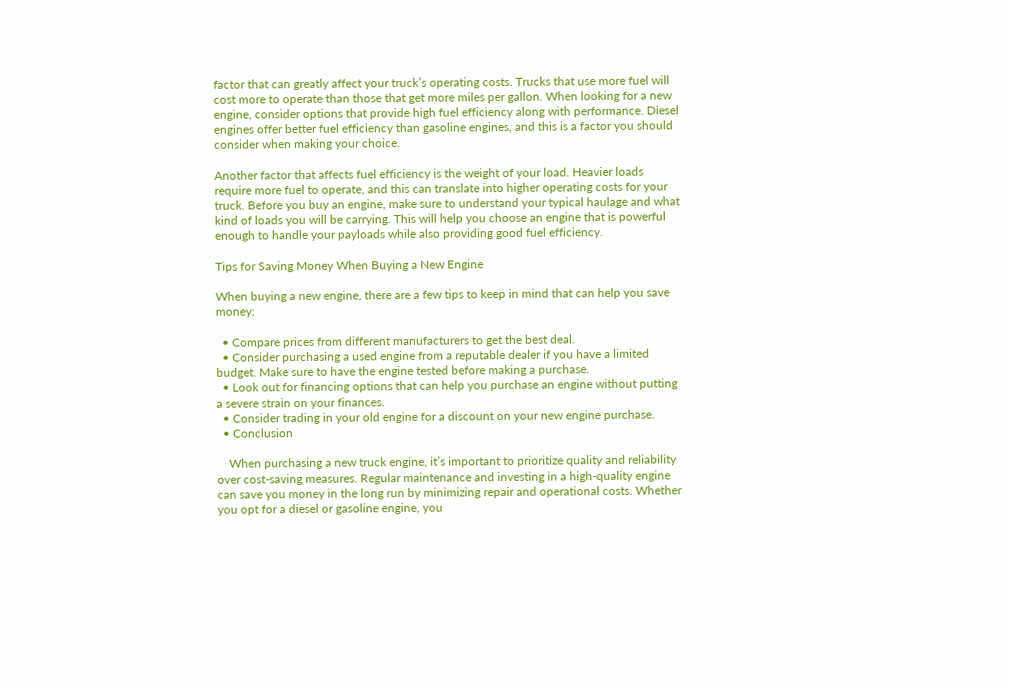factor that can greatly affect your truck’s operating costs. Trucks that use more fuel will cost more to operate than those that get more miles per gallon. When looking for a new engine, consider options that provide high fuel efficiency along with performance. Diesel engines offer better fuel efficiency than gasoline engines, and this is a factor you should consider when making your choice.

Another factor that affects fuel efficiency is the weight of your load. Heavier loads require more fuel to operate, and this can translate into higher operating costs for your truck. Before you buy an engine, make sure to understand your typical haulage and what kind of loads you will be carrying. This will help you choose an engine that is powerful enough to handle your payloads while also providing good fuel efficiency.

Tips for Saving Money When Buying a New Engine

When buying a new engine, there are a few tips to keep in mind that can help you save money:

  • Compare prices from different manufacturers to get the best deal.
  • Consider purchasing a used engine from a reputable dealer if you have a limited budget. Make sure to have the engine tested before making a purchase.
  • Look out for financing options that can help you purchase an engine without putting a severe strain on your finances.
  • Consider trading in your old engine for a discount on your new engine purchase.
  • Conclusion

    When purchasing a new truck engine, it’s important to prioritize quality and reliability over cost-saving measures. Regular maintenance and investing in a high-quality engine can save you money in the long run by minimizing repair and operational costs. Whether you opt for a diesel or gasoline engine, you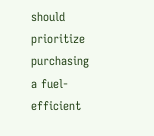should prioritize purchasing a fuel-efficient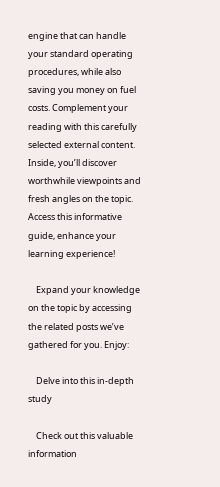engine that can handle your standard operating procedures, while also saving you money on fuel costs. Complement your reading with this carefully selected external content. Inside, you’ll discover worthwhile viewpoints and fresh angles on the topic. Access this informative guide, enhance your learning experience!

    Expand your knowledge on the topic by accessing the related posts we’ve gathered for you. Enjoy:

    Delve into this in-depth study

    Check out this valuable information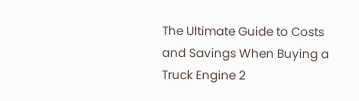The Ultimate Guide to Costs and Savings When Buying a Truck Engine 2